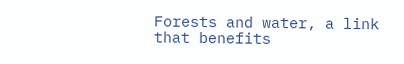Forests and water, a link that benefits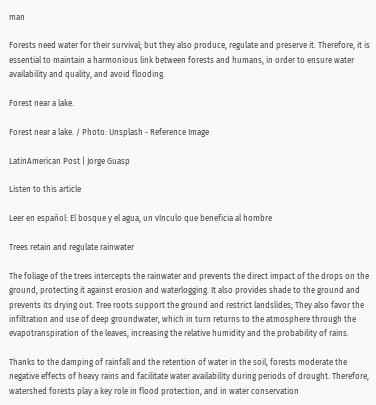man

Forests need water for their survival; but they also produce, regulate and preserve it. Therefore, it is essential to maintain a harmonious link between forests and humans, in order to ensure water availability and quality, and avoid flooding.

Forest near a lake.

Forest near a lake. / Photo: Unsplash - Reference Image

LatinAmerican Post | Jorge Guasp

Listen to this article

Leer en español: El bosque y el agua, un vínculo que beneficia al hombre

Trees retain and regulate rainwater

The foliage of the trees intercepts the rainwater and prevents the direct impact of the drops on the ground, protecting it against erosion and waterlogging. It also provides shade to the ground and prevents its drying out. Tree roots support the ground and restrict landslides; They also favor the infiltration and use of deep groundwater, which in turn returns to the atmosphere through the evapotranspiration of the leaves, increasing the relative humidity and the probability of rains.

Thanks to the damping of rainfall and the retention of water in the soil, forests moderate the negative effects of heavy rains and facilitate water availability during periods of drought. Therefore, watershed forests play a key role in flood protection, and in water conservation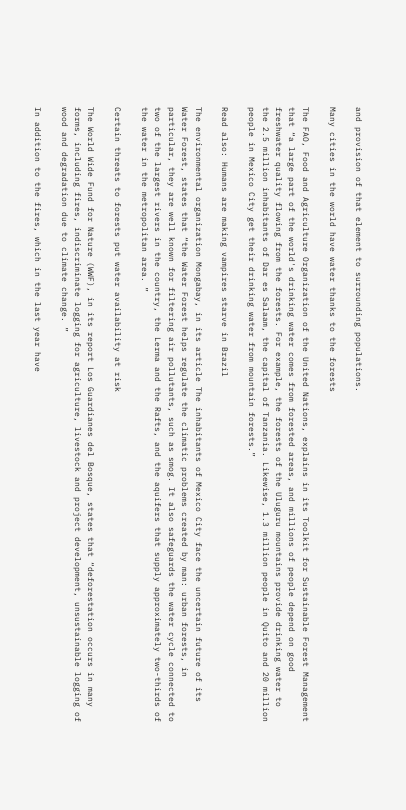and provision of that element to surrounding populations.

Many cities in the world have water thanks to the forests

The FAO, Food and Agriculture Organization of the United Nations, explains in its Toolkit for Sustainable Forest Management that “a large part of the world's drinking water comes from forested areas, and millions of people depend on good freshwater quality flowing from the forests. For example, the forests of the Uluguru mountains provide drinking water to the 2.5 million inhabitants of Dar es Salaam, the capital of Tanzania. Likewise, 1.3 million people in Quito and 20 million people in Mexico City get their drinking water from mountain forests.”

Read also: Humans are making vampires starve in Brazil

The environmental organization Mongabay, in its article The inhabitants of Mexico City face the uncertain future of its Water Forest, states that “the Water Forest helps regulate the climatic problems created by man: urban forests, in particular, they are well known for filtering air pollutants, such as smog. It also safeguards the water cycle connected to two of the largest rivers in the country, the Lerma and the Rafts, and the aquifers that supply approximately two-thirds of the water in the metropolitan area. ”

Certain threats to forests put water availability at risk

The World Wide Fund for Nature (WWF), in its report Los Guardianes del Bosque, states that “deforestation occurs in many forms, including fires, indiscriminate logging for agriculture, livestock and project development, unsustainable logging of wood and degradation due to climate change. ”

In addition to the fires, which in the last year have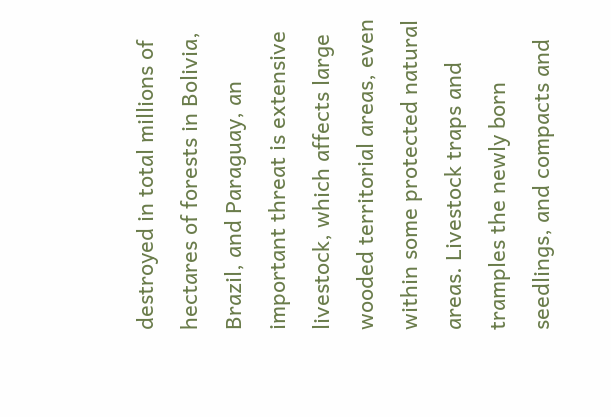destroyed in total millions of hectares of forests in Bolivia, Brazil, and Paraguay, an important threat is extensive livestock, which affects large wooded territorial areas, even within some protected natural areas. Livestock traps and tramples the newly born seedlings, and compacts and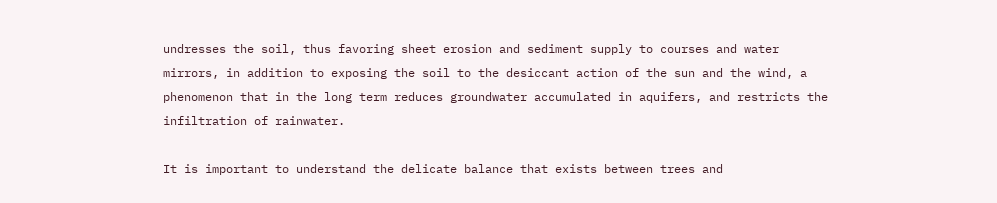undresses the soil, thus favoring sheet erosion and sediment supply to courses and water mirrors, in addition to exposing the soil to the desiccant action of the sun and the wind, a phenomenon that in the long term reduces groundwater accumulated in aquifers, and restricts the infiltration of rainwater.

It is important to understand the delicate balance that exists between trees and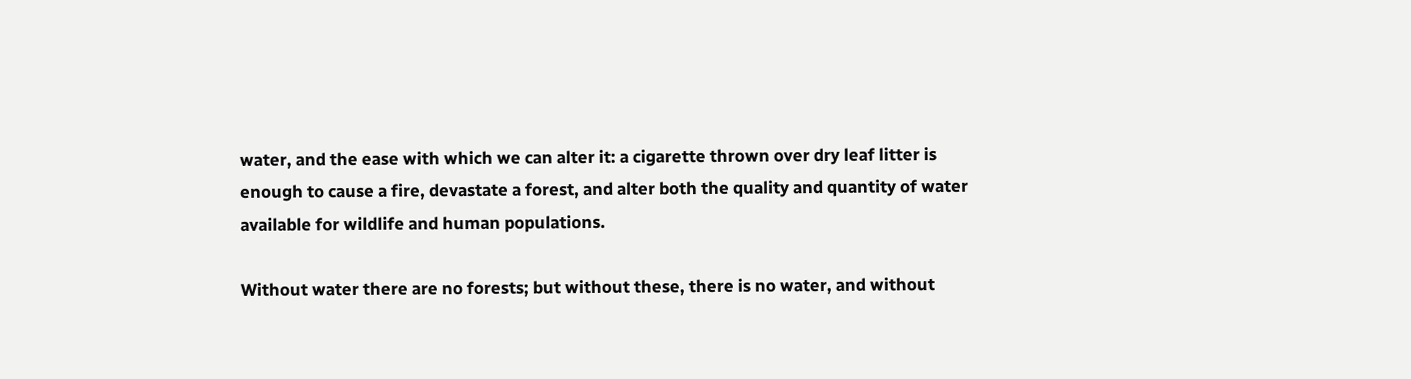water, and the ease with which we can alter it: a cigarette thrown over dry leaf litter is enough to cause a fire, devastate a forest, and alter both the quality and quantity of water available for wildlife and human populations.

Without water there are no forests; but without these, there is no water, and without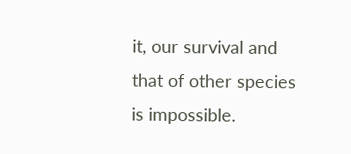it, our survival and that of other species is impossible.